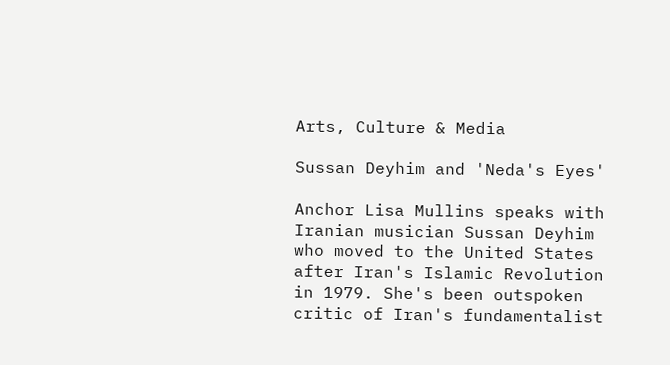Arts, Culture & Media

Sussan Deyhim and 'Neda's Eyes'

Anchor Lisa Mullins speaks with Iranian musician Sussan Deyhim who moved to the United States after Iran's Islamic Revolution in 1979. She's been outspoken critic of Iran's fundamentalist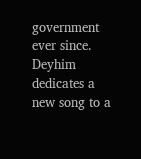government ever since. Deyhim dedicates a new song to a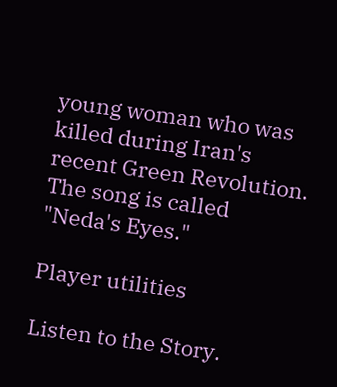young woman who was killed during Iran's recent Green Revolution. The song is called "Neda's Eyes."

Player utilities

Listen to the Story.